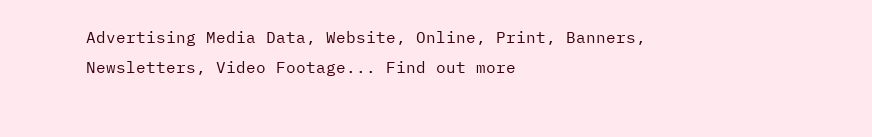Advertising Media Data, Website, Online, Print, Banners, Newsletters, Video Footage... Find out more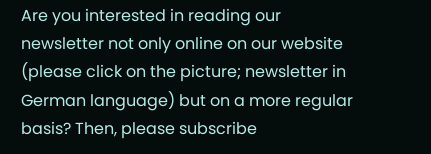Are you interested in reading our newsletter not only online on our website (please click on the picture; newsletter in German language) but on a more regular basis? Then, please subscribe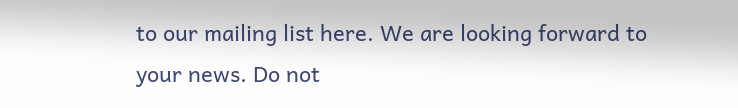to our mailing list here. We are looking forward to your news. Do not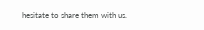hesitate to share them with us.